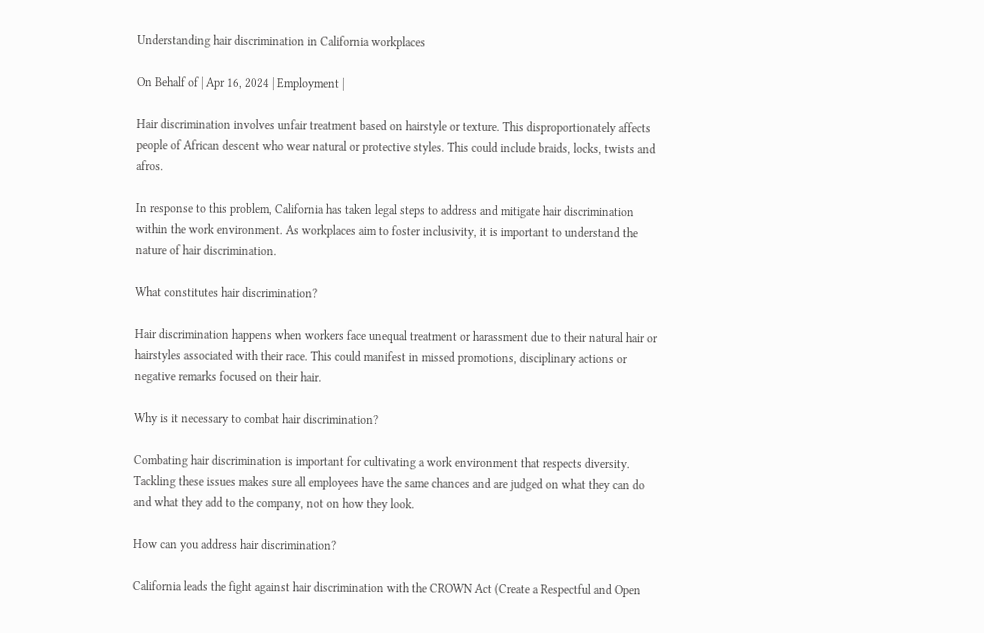Understanding hair discrimination in California workplaces

On Behalf of | Apr 16, 2024 | Employment |

Hair discrimination involves unfair treatment based on hairstyle or texture. This disproportionately affects people of African descent who wear natural or protective styles. This could include braids, locks, twists and afros.

In response to this problem, California has taken legal steps to address and mitigate hair discrimination within the work environment. As workplaces aim to foster inclusivity, it is important to understand the nature of hair discrimination.

What constitutes hair discrimination?

Hair discrimination happens when workers face unequal treatment or harassment due to their natural hair or hairstyles associated with their race. This could manifest in missed promotions, disciplinary actions or negative remarks focused on their hair.

Why is it necessary to combat hair discrimination?

Combating hair discrimination is important for cultivating a work environment that respects diversity. Tackling these issues makes sure all employees have the same chances and are judged on what they can do and what they add to the company, not on how they look.

How can you address hair discrimination?

California leads the fight against hair discrimination with the CROWN Act (Create a Respectful and Open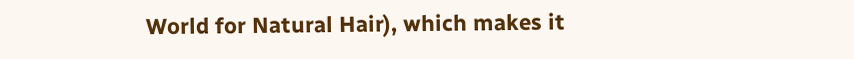World for Natural Hair), which makes it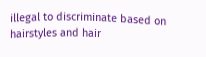illegal to discriminate based on hairstyles and hair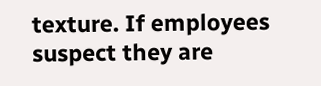texture. If employees suspect they are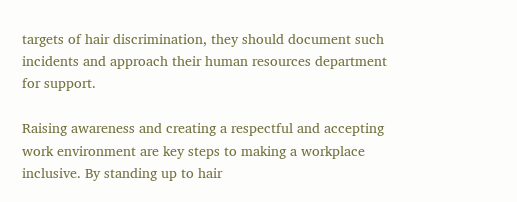targets of hair discrimination, they should document such incidents and approach their human resources department for support.

Raising awareness and creating a respectful and accepting work environment are key steps to making a workplace inclusive. By standing up to hair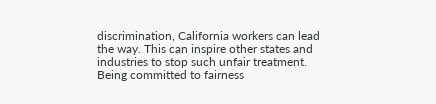discrimination, California workers can lead the way. This can inspire other states and industries to stop such unfair treatment. Being committed to fairness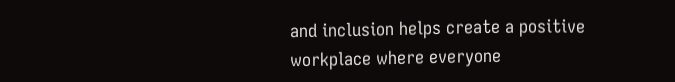and inclusion helps create a positive workplace where everyone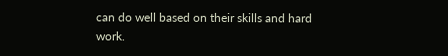can do well based on their skills and hard work.